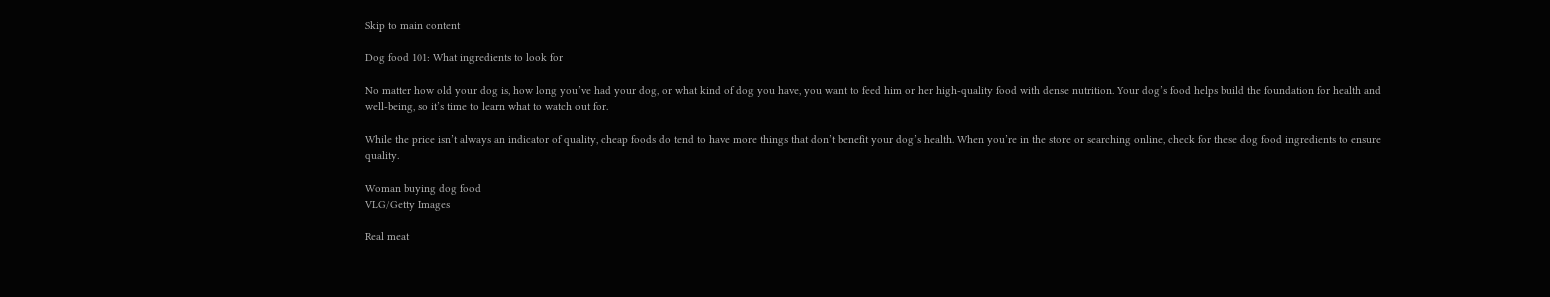Skip to main content

Dog food 101: What ingredients to look for

No matter how old your dog is, how long you’ve had your dog, or what kind of dog you have, you want to feed him or her high-quality food with dense nutrition. Your dog’s food helps build the foundation for health and well-being, so it’s time to learn what to watch out for.

While the price isn’t always an indicator of quality, cheap foods do tend to have more things that don’t benefit your dog’s health. When you’re in the store or searching online, check for these dog food ingredients to ensure quality.

Woman buying dog food
VLG/Getty Images

Real meat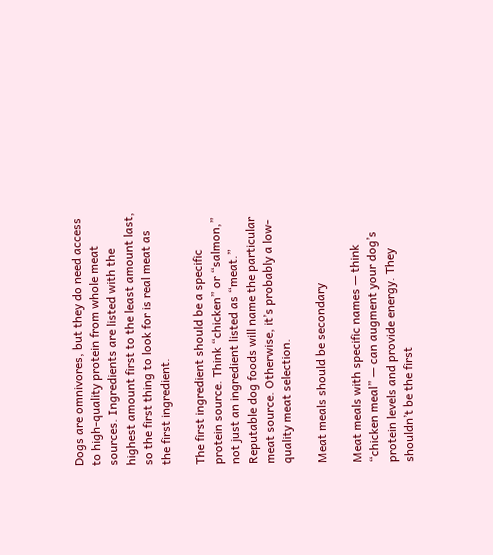Dogs are omnivores, but they do need access to high-quality protein from whole meat sources. Ingredients are listed with the highest amount first to the least amount last, so the first thing to look for is real meat as the first ingredient.

The first ingredient should be a specific protein source. Think “chicken” or “salmon,” not just an ingredient listed as “meat.” Reputable dog foods will name the particular meat source. Otherwise, it’s probably a low-quality meat selection.

Meat meals should be secondary

Meat meals with specific names — think “chicken meal” — can augment your dog’s protein levels and provide energy. They shouldn’t be the first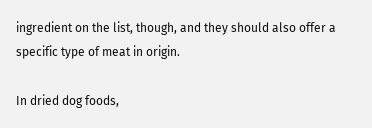ingredient on the list, though, and they should also offer a specific type of meat in origin.

In dried dog foods,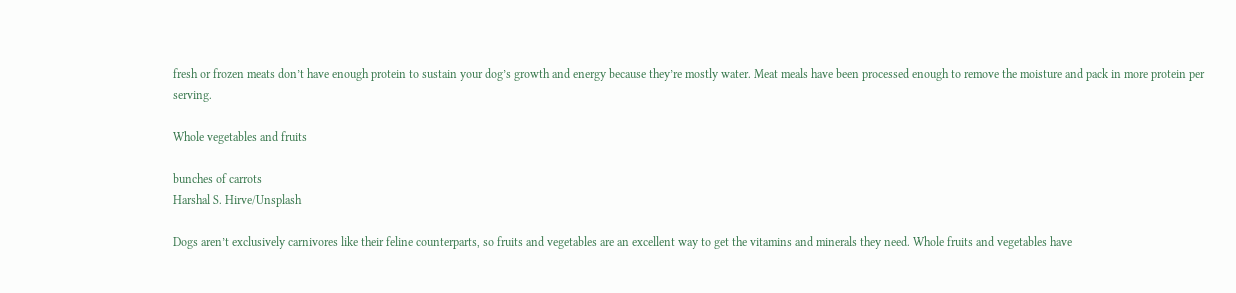fresh or frozen meats don’t have enough protein to sustain your dog’s growth and energy because they’re mostly water. Meat meals have been processed enough to remove the moisture and pack in more protein per serving.

Whole vegetables and fruits

bunches of carrots
Harshal S. Hirve/Unsplash

Dogs aren’t exclusively carnivores like their feline counterparts, so fruits and vegetables are an excellent way to get the vitamins and minerals they need. Whole fruits and vegetables have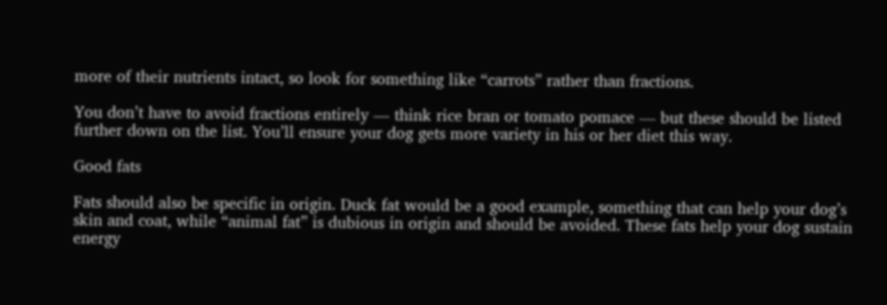more of their nutrients intact, so look for something like “carrots” rather than fractions.

You don’t have to avoid fractions entirely — think rice bran or tomato pomace — but these should be listed further down on the list. You’ll ensure your dog gets more variety in his or her diet this way.

Good fats

Fats should also be specific in origin. Duck fat would be a good example, something that can help your dog’s skin and coat, while “animal fat” is dubious in origin and should be avoided. These fats help your dog sustain energy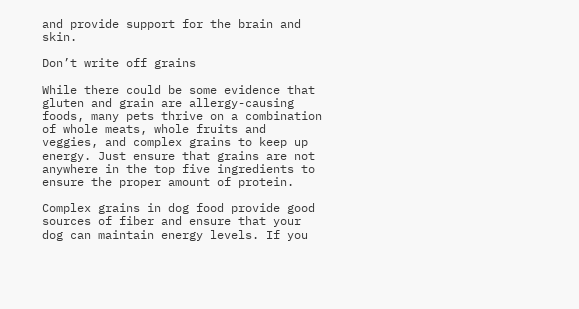and provide support for the brain and skin.

Don’t write off grains

While there could be some evidence that gluten and grain are allergy-causing foods, many pets thrive on a combination of whole meats, whole fruits and veggies, and complex grains to keep up energy. Just ensure that grains are not anywhere in the top five ingredients to ensure the proper amount of protein.

Complex grains in dog food provide good sources of fiber and ensure that your dog can maintain energy levels. If you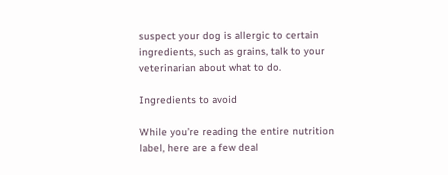suspect your dog is allergic to certain ingredients, such as grains, talk to your veterinarian about what to do.

Ingredients to avoid

While you’re reading the entire nutrition label, here are a few deal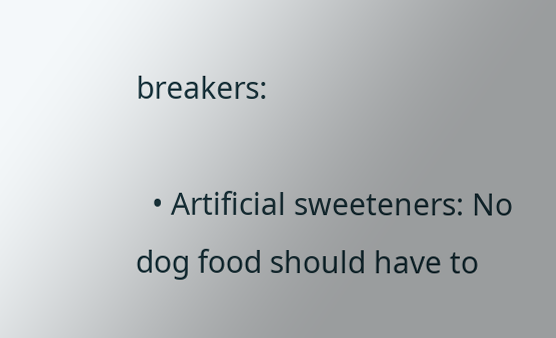breakers:

  • Artificial sweeteners: No dog food should have to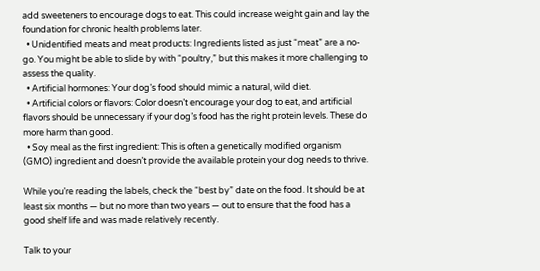add sweeteners to encourage dogs to eat. This could increase weight gain and lay the foundation for chronic health problems later.
  • Unidentified meats and meat products: Ingredients listed as just “meat” are a no-go. You might be able to slide by with “poultry,” but this makes it more challenging to assess the quality.
  • Artificial hormones: Your dog’s food should mimic a natural, wild diet.
  • Artificial colors or flavors: Color doesn’t encourage your dog to eat, and artificial flavors should be unnecessary if your dog’s food has the right protein levels. These do more harm than good.
  • Soy meal as the first ingredient: This is often a genetically modified organism (GMO) ingredient and doesn’t provide the available protein your dog needs to thrive.

While you’re reading the labels, check the “best by” date on the food. It should be at least six months — but no more than two years — out to ensure that the food has a good shelf life and was made relatively recently.

Talk to your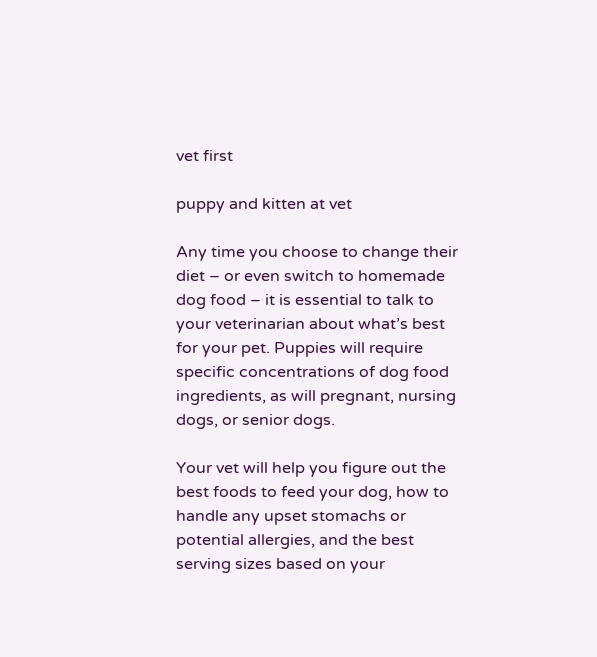vet first

puppy and kitten at vet

Any time you choose to change their diet – or even switch to homemade dog food – it is essential to talk to your veterinarian about what’s best for your pet. Puppies will require specific concentrations of dog food ingredients, as will pregnant, nursing dogs, or senior dogs.

Your vet will help you figure out the best foods to feed your dog, how to handle any upset stomachs or potential allergies, and the best serving sizes based on your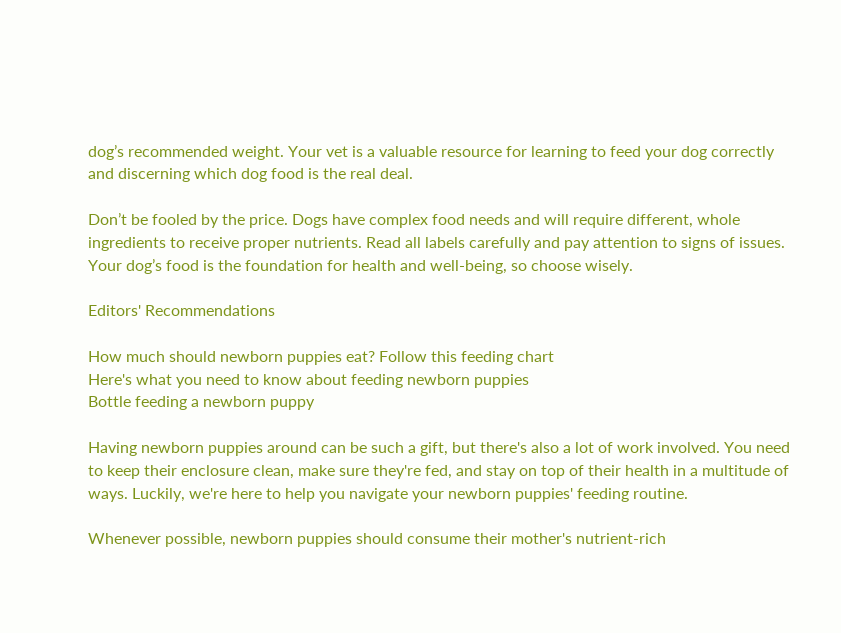dog’s recommended weight. Your vet is a valuable resource for learning to feed your dog correctly and discerning which dog food is the real deal.

Don’t be fooled by the price. Dogs have complex food needs and will require different, whole ingredients to receive proper nutrients. Read all labels carefully and pay attention to signs of issues. Your dog’s food is the foundation for health and well-being, so choose wisely.

Editors' Recommendations

How much should newborn puppies eat? Follow this feeding chart
Here's what you need to know about feeding newborn puppies
Bottle feeding a newborn puppy

Having newborn puppies around can be such a gift, but there's also a lot of work involved. You need to keep their enclosure clean, make sure they're fed, and stay on top of their health in a multitude of ways. Luckily, we're here to help you navigate your newborn puppies' feeding routine.

Whenever possible, newborn puppies should consume their mother's nutrient-rich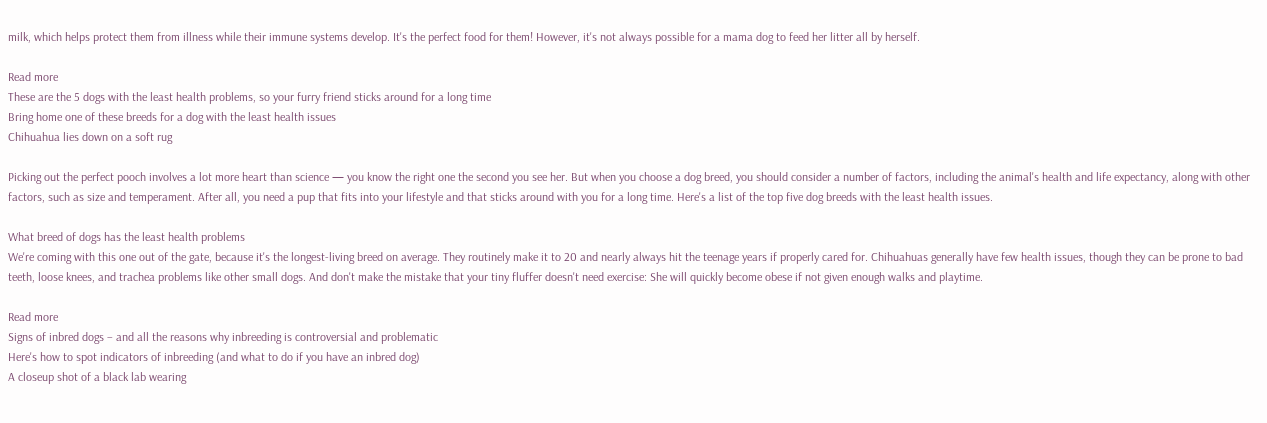milk, which helps protect them from illness while their immune systems develop. It's the perfect food for them! However, it's not always possible for a mama dog to feed her litter all by herself.

Read more
These are the 5 dogs with the least health problems, so your furry friend sticks around for a long time
Bring home one of these breeds for a dog with the least health issues
Chihuahua lies down on a soft rug

Picking out the perfect pooch involves a lot more heart than science — you know the right one the second you see her. But when you choose a dog breed, you should consider a number of factors, including the animal's health and life expectancy, along with other factors, such as size and temperament. After all, you need a pup that fits into your lifestyle and that sticks around with you for a long time. Here's a list of the top five dog breeds with the least health issues.

What breed of dogs has the least health problems
We're coming with this one out of the gate, because it's the longest-living breed on average. They routinely make it to 20 and nearly always hit the teenage years if properly cared for. Chihuahuas generally have few health issues, though they can be prone to bad teeth, loose knees, and trachea problems like other small dogs. And don't make the mistake that your tiny fluffer doesn't need exercise: She will quickly become obese if not given enough walks and playtime.

Read more
Signs of inbred dogs – and all the reasons why inbreeding is controversial and problematic
Here's how to spot indicators of inbreeding (and what to do if you have an inbred dog)
A closeup shot of a black lab wearing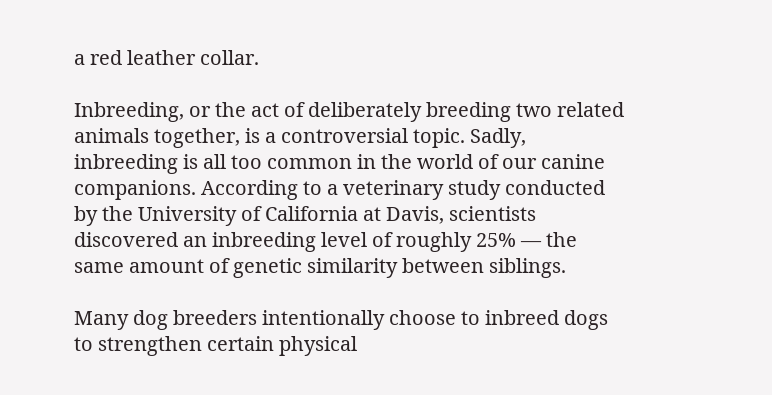a red leather collar.

Inbreeding, or the act of deliberately breeding two related animals together, is a controversial topic. Sadly, inbreeding is all too common in the world of our canine companions. According to a veterinary study conducted by the University of California at Davis, scientists discovered an inbreeding level of roughly 25% — the same amount of genetic similarity between siblings.

Many dog breeders intentionally choose to inbreed dogs to strengthen certain physical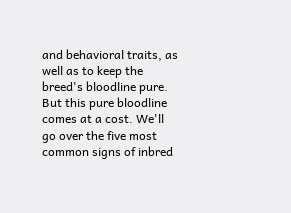and behavioral traits, as well as to keep the breed's bloodline pure. But this pure bloodline comes at a cost. We'll go over the five most common signs of inbred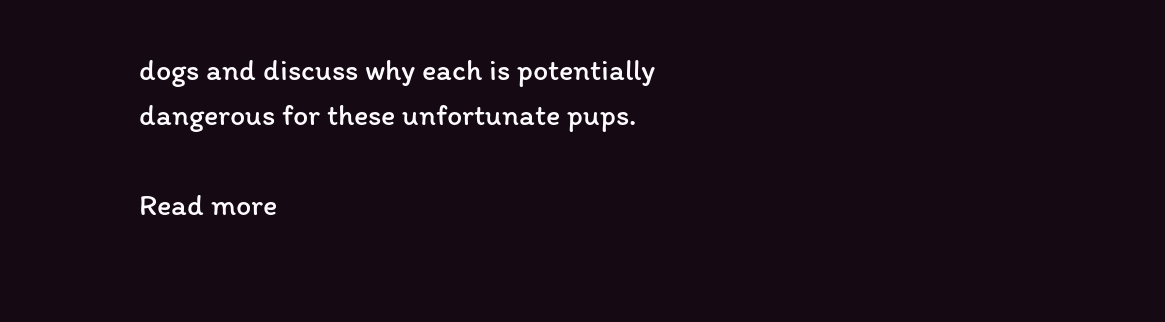dogs and discuss why each is potentially dangerous for these unfortunate pups.

Read more